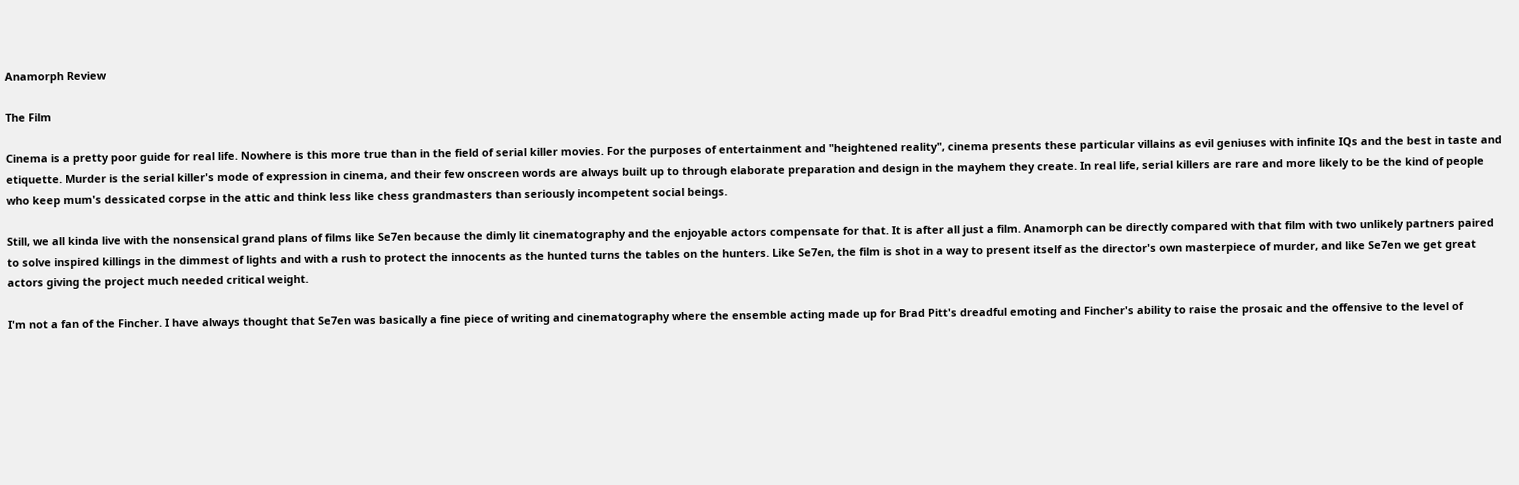Anamorph Review

The Film

Cinema is a pretty poor guide for real life. Nowhere is this more true than in the field of serial killer movies. For the purposes of entertainment and "heightened reality", cinema presents these particular villains as evil geniuses with infinite IQs and the best in taste and etiquette. Murder is the serial killer's mode of expression in cinema, and their few onscreen words are always built up to through elaborate preparation and design in the mayhem they create. In real life, serial killers are rare and more likely to be the kind of people who keep mum's dessicated corpse in the attic and think less like chess grandmasters than seriously incompetent social beings.

Still, we all kinda live with the nonsensical grand plans of films like Se7en because the dimly lit cinematography and the enjoyable actors compensate for that. It is after all just a film. Anamorph can be directly compared with that film with two unlikely partners paired to solve inspired killings in the dimmest of lights and with a rush to protect the innocents as the hunted turns the tables on the hunters. Like Se7en, the film is shot in a way to present itself as the director's own masterpiece of murder, and like Se7en we get great actors giving the project much needed critical weight.

I'm not a fan of the Fincher. I have always thought that Se7en was basically a fine piece of writing and cinematography where the ensemble acting made up for Brad Pitt's dreadful emoting and Fincher's ability to raise the prosaic and the offensive to the level of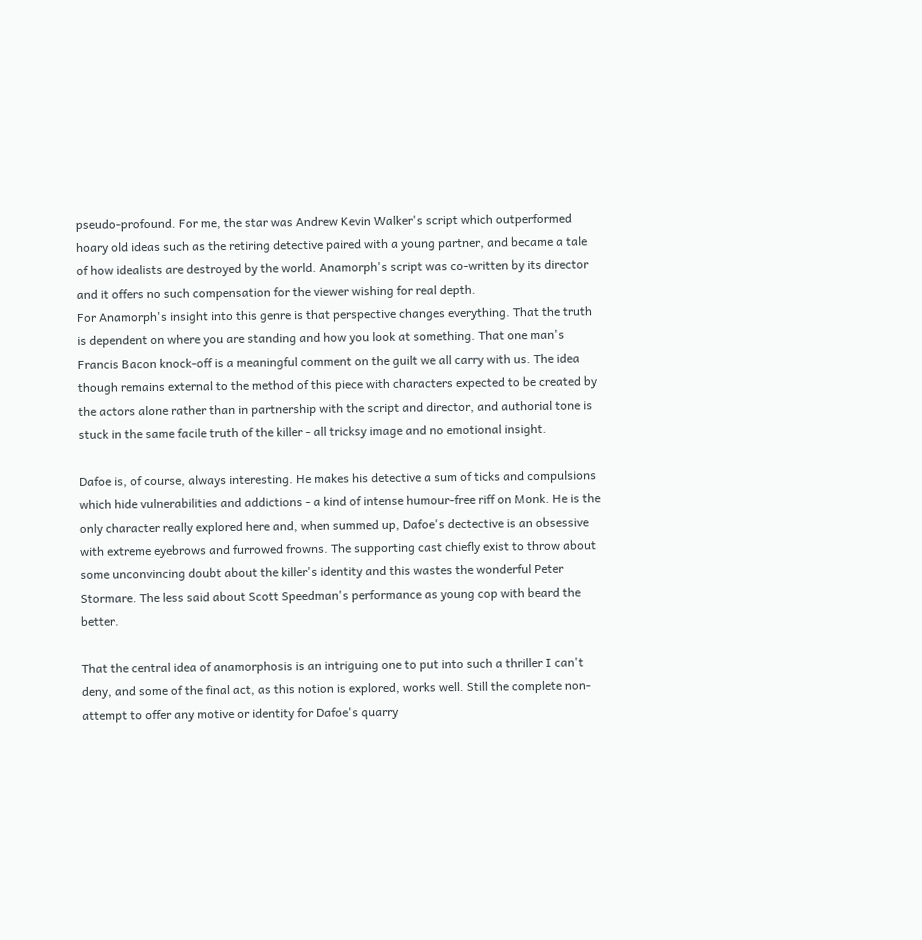pseudo-profound. For me, the star was Andrew Kevin Walker's script which outperformed hoary old ideas such as the retiring detective paired with a young partner, and became a tale of how idealists are destroyed by the world. Anamorph's script was co-written by its director and it offers no such compensation for the viewer wishing for real depth.
For Anamorph's insight into this genre is that perspective changes everything. That the truth is dependent on where you are standing and how you look at something. That one man's Francis Bacon knock-off is a meaningful comment on the guilt we all carry with us. The idea though remains external to the method of this piece with characters expected to be created by the actors alone rather than in partnership with the script and director, and authorial tone is stuck in the same facile truth of the killer - all tricksy image and no emotional insight.

Dafoe is, of course, always interesting. He makes his detective a sum of ticks and compulsions which hide vulnerabilities and addictions - a kind of intense humour-free riff on Monk. He is the only character really explored here and, when summed up, Dafoe's dectective is an obsessive with extreme eyebrows and furrowed frowns. The supporting cast chiefly exist to throw about some unconvincing doubt about the killer's identity and this wastes the wonderful Peter Stormare. The less said about Scott Speedman's performance as young cop with beard the better.

That the central idea of anamorphosis is an intriguing one to put into such a thriller I can't deny, and some of the final act, as this notion is explored, works well. Still the complete non-attempt to offer any motive or identity for Dafoe's quarry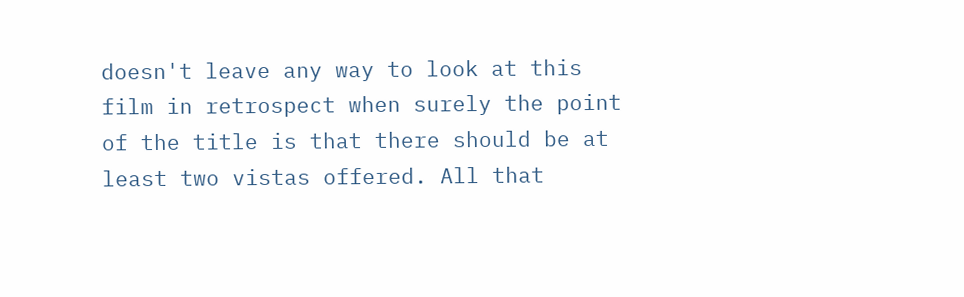doesn't leave any way to look at this film in retrospect when surely the point of the title is that there should be at least two vistas offered. All that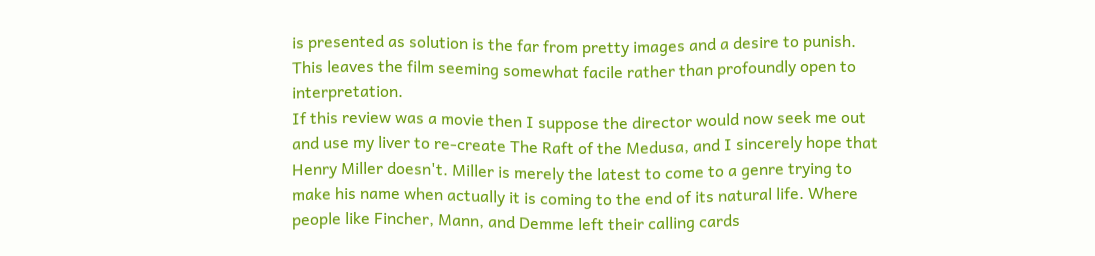is presented as solution is the far from pretty images and a desire to punish. This leaves the film seeming somewhat facile rather than profoundly open to interpretation.
If this review was a movie then I suppose the director would now seek me out and use my liver to re-create The Raft of the Medusa, and I sincerely hope that Henry Miller doesn't. Miller is merely the latest to come to a genre trying to make his name when actually it is coming to the end of its natural life. Where people like Fincher, Mann, and Demme left their calling cards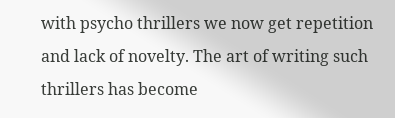with psycho thrillers we now get repetition and lack of novelty. The art of writing such thrillers has become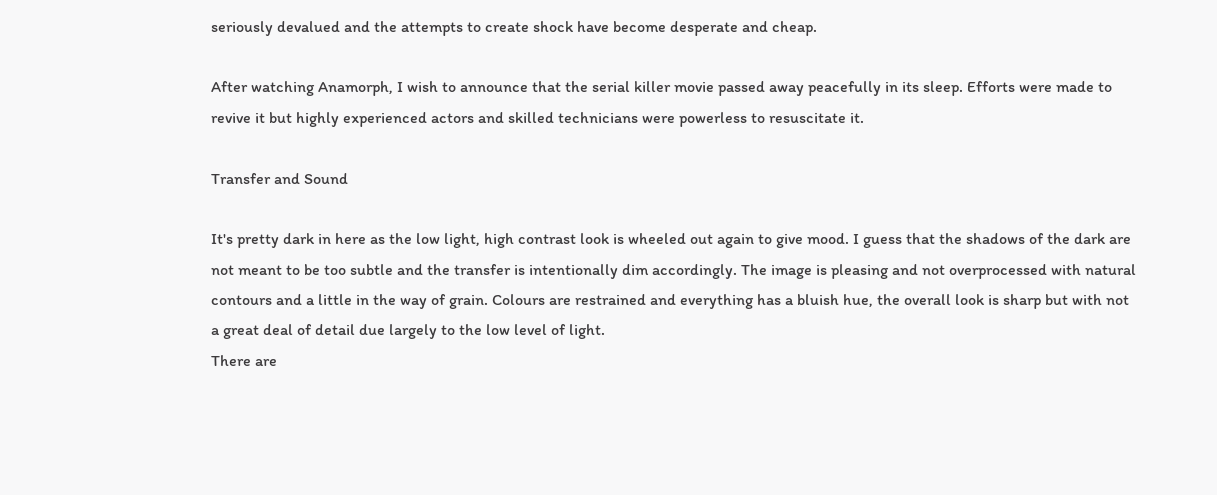seriously devalued and the attempts to create shock have become desperate and cheap.

After watching Anamorph, I wish to announce that the serial killer movie passed away peacefully in its sleep. Efforts were made to revive it but highly experienced actors and skilled technicians were powerless to resuscitate it.

Transfer and Sound

It's pretty dark in here as the low light, high contrast look is wheeled out again to give mood. I guess that the shadows of the dark are not meant to be too subtle and the transfer is intentionally dim accordingly. The image is pleasing and not overprocessed with natural contours and a little in the way of grain. Colours are restrained and everything has a bluish hue, the overall look is sharp but with not a great deal of detail due largely to the low level of light.
There are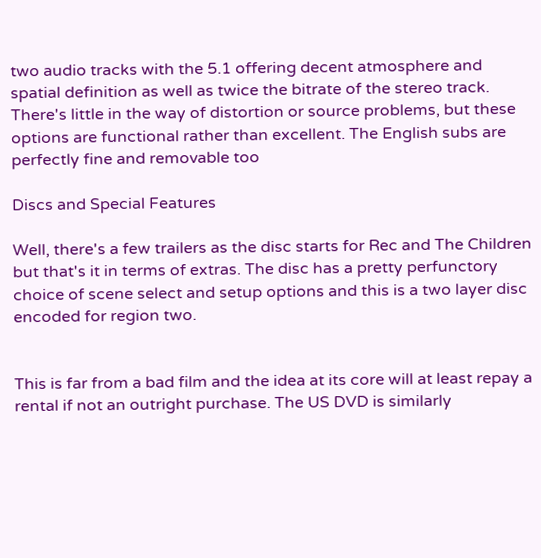two audio tracks with the 5.1 offering decent atmosphere and spatial definition as well as twice the bitrate of the stereo track. There's little in the way of distortion or source problems, but these options are functional rather than excellent. The English subs are perfectly fine and removable too

Discs and Special Features

Well, there's a few trailers as the disc starts for Rec and The Children but that's it in terms of extras. The disc has a pretty perfunctory choice of scene select and setup options and this is a two layer disc encoded for region two.


This is far from a bad film and the idea at its core will at least repay a rental if not an outright purchase. The US DVD is similarly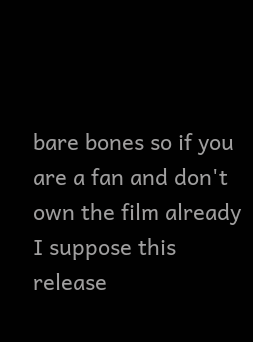bare bones so if you are a fan and don't own the film already I suppose this release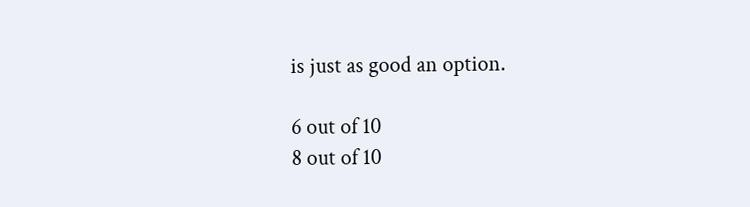is just as good an option.

6 out of 10
8 out of 10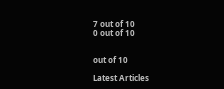7 out of 10
0 out of 10


out of 10

Latest Articles